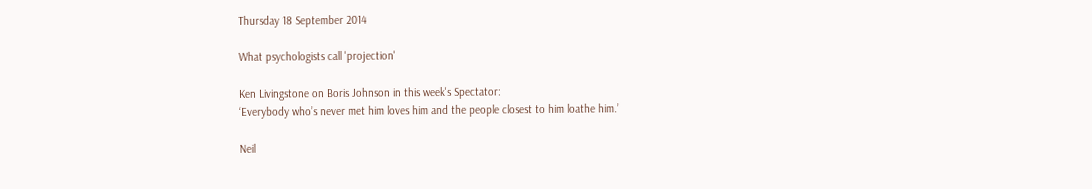Thursday 18 September 2014

What psychologists call 'projection'

Ken Livingstone on Boris Johnson in this week's Spectator:
‘Everybody who’s never met him loves him and the people closest to him loathe him.’

Neil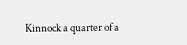Kinnock a quarter of a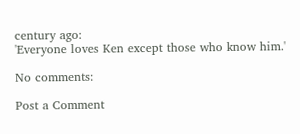century ago:
'Everyone loves Ken except those who know him.'

No comments:

Post a Comment